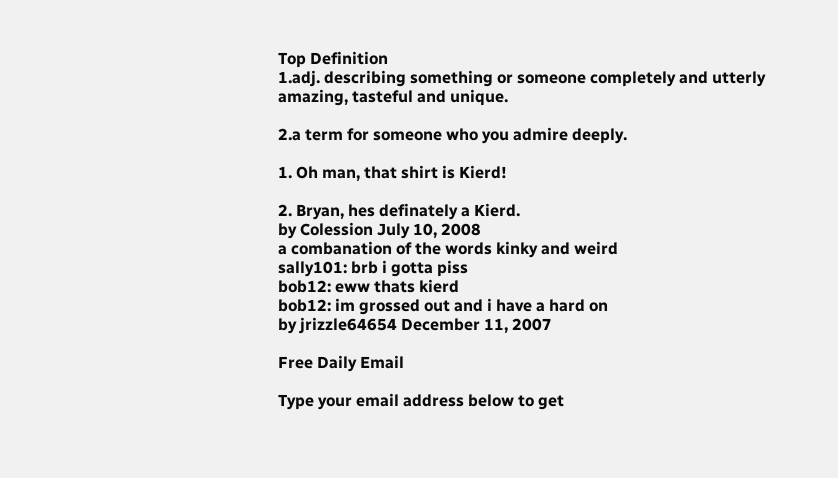Top Definition
1.adj. describing something or someone completely and utterly amazing, tasteful and unique.

2.a term for someone who you admire deeply.

1. Oh man, that shirt is Kierd!

2. Bryan, hes definately a Kierd.
by Colession July 10, 2008
a combanation of the words kinky and weird
sally101: brb i gotta piss
bob12: eww thats kierd
bob12: im grossed out and i have a hard on
by jrizzle64654 December 11, 2007

Free Daily Email

Type your email address below to get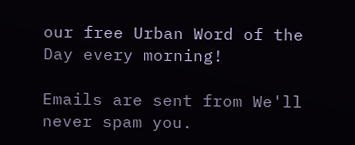our free Urban Word of the Day every morning!

Emails are sent from We'll never spam you.